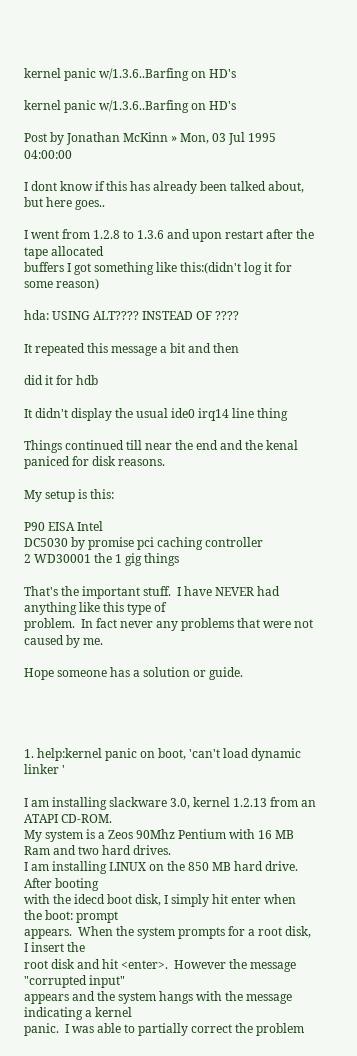kernel panic w/1.3.6..Barfing on HD's

kernel panic w/1.3.6..Barfing on HD's

Post by Jonathan McKinn » Mon, 03 Jul 1995 04:00:00

I dont know if this has already been talked about, but here goes..

I went from 1.2.8 to 1.3.6 and upon restart after the tape allocated
buffers I got something like this:(didn't log it for some reason)

hda: USING ALT???? INSTEAD OF ????

It repeated this message a bit and then

did it for hdb

It didn't display the usual ide0 irq14 line thing

Things continued till near the end and the kenal paniced for disk reasons.

My setup is this:

P90 EISA Intel
DC5030 by promise pci caching controller
2 WD30001 the 1 gig things

That's the important stuff.  I have NEVER had anything like this type of
problem.  In fact never any problems that were not caused by me.

Hope someone has a solution or guide.




1. help:kernel panic on boot, 'can't load dynamic linker '

I am installing slackware 3.0, kernel 1.2.13 from an ATAPI CD-ROM.
My system is a Zeos 90Mhz Pentium with 16 MB Ram and two hard drives.
I am installing LINUX on the 850 MB hard drive.  After booting
with the idecd boot disk, I simply hit enter when the boot: prompt
appears.  When the system prompts for a root disk, I insert the
root disk and hit <enter>.  However the message "corrupted input"
appears and the system hangs with the message indicating a kernel
panic.  I was able to partially correct the problem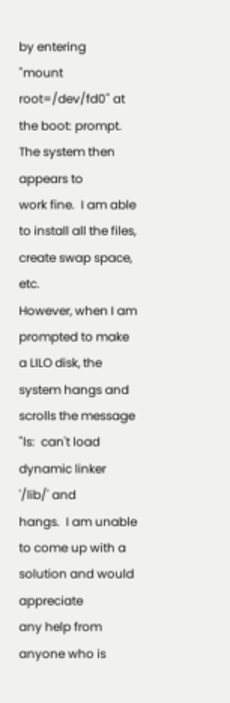by entering
"mount root=/dev/fd0" at the boot: prompt.  The system then appears to
work fine.  I am able to install all the files, create swap space, etc.
However, when I am prompted to make a LILO disk, the system hangs and
scrolls the message "ls:  can't load dynamic linker '/lib/' and
hangs.  I am unable to come up with a solution and would appreciate
any help from anyone who is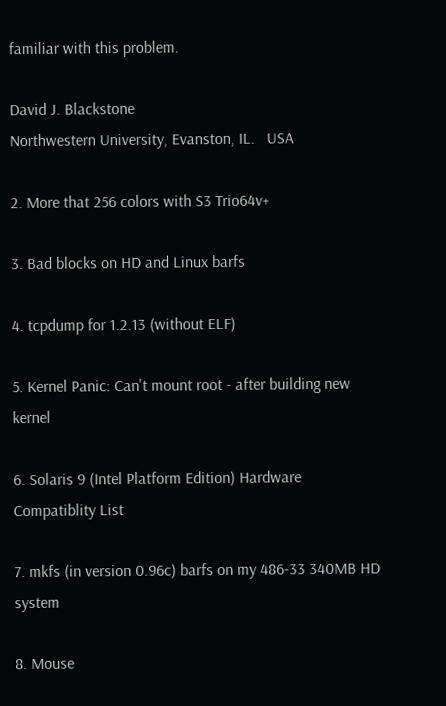familiar with this problem.

David J. Blackstone
Northwestern University, Evanston, IL.   USA

2. More that 256 colors with S3 Trio64v+

3. Bad blocks on HD and Linux barfs

4. tcpdump for 1.2.13 (without ELF)

5. Kernel Panic: Can't mount root - after building new kernel

6. Solaris 9 (Intel Platform Edition) Hardware Compatiblity List

7. mkfs (in version 0.96c) barfs on my 486-33 340MB HD system

8. Mouse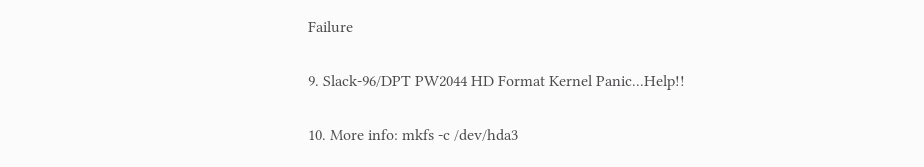Failure

9. Slack-96/DPT PW2044 HD Format Kernel Panic...Help!!

10. More info: mkfs -c /dev/hda3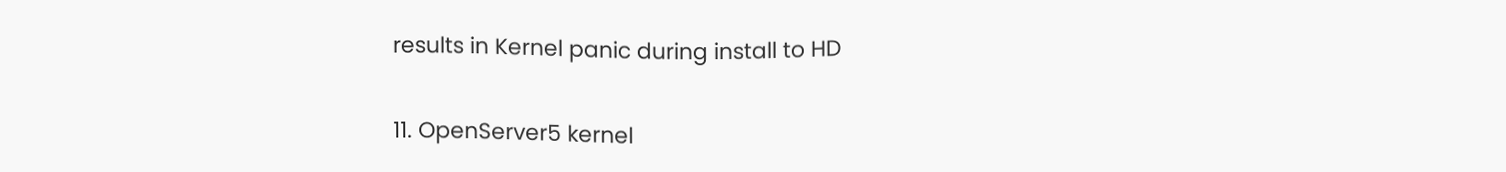results in Kernel panic during install to HD

11. OpenServer5 kernel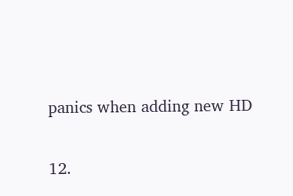panics when adding new HD

12.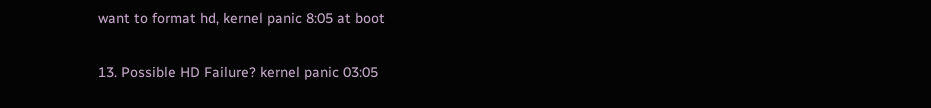want to format hd, kernel panic 8:05 at boot

13. Possible HD Failure? kernel panic 03:05